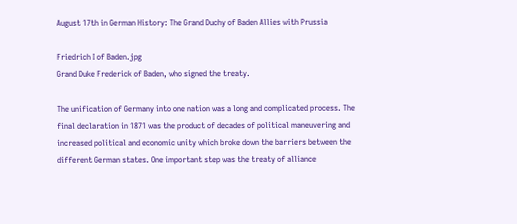August 17th in German History: The Grand Duchy of Baden Allies with Prussia

Friedrich I of Baden.jpg
Grand Duke Frederick of Baden, who signed the treaty.

The unification of Germany into one nation was a long and complicated process. The final declaration in 1871 was the product of decades of political maneuvering and increased political and economic unity which broke down the barriers between the different German states. One important step was the treaty of alliance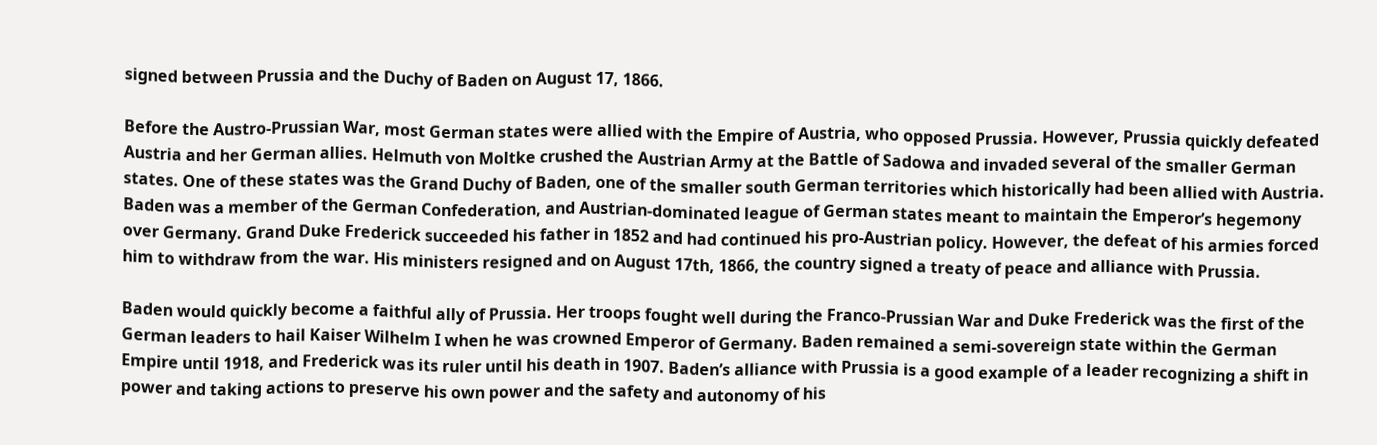signed between Prussia and the Duchy of Baden on August 17, 1866.

Before the Austro-Prussian War, most German states were allied with the Empire of Austria, who opposed Prussia. However, Prussia quickly defeated Austria and her German allies. Helmuth von Moltke crushed the Austrian Army at the Battle of Sadowa and invaded several of the smaller German states. One of these states was the Grand Duchy of Baden, one of the smaller south German territories which historically had been allied with Austria. Baden was a member of the German Confederation, and Austrian-dominated league of German states meant to maintain the Emperor’s hegemony over Germany. Grand Duke Frederick succeeded his father in 1852 and had continued his pro-Austrian policy. However, the defeat of his armies forced him to withdraw from the war. His ministers resigned and on August 17th, 1866, the country signed a treaty of peace and alliance with Prussia.

Baden would quickly become a faithful ally of Prussia. Her troops fought well during the Franco-Prussian War and Duke Frederick was the first of the German leaders to hail Kaiser Wilhelm I when he was crowned Emperor of Germany. Baden remained a semi-sovereign state within the German Empire until 1918, and Frederick was its ruler until his death in 1907. Baden’s alliance with Prussia is a good example of a leader recognizing a shift in power and taking actions to preserve his own power and the safety and autonomy of his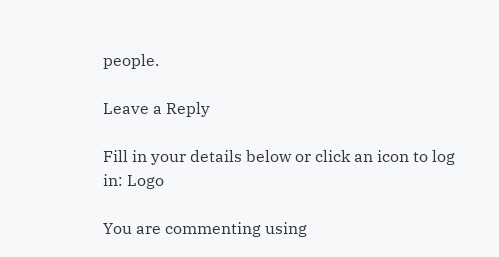people.

Leave a Reply

Fill in your details below or click an icon to log in: Logo

You are commenting using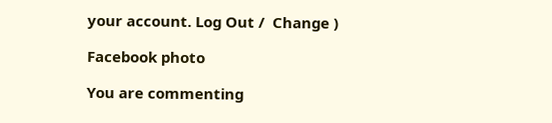your account. Log Out /  Change )

Facebook photo

You are commenting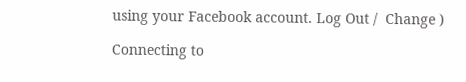using your Facebook account. Log Out /  Change )

Connecting to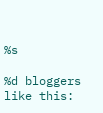%s

%d bloggers like this: